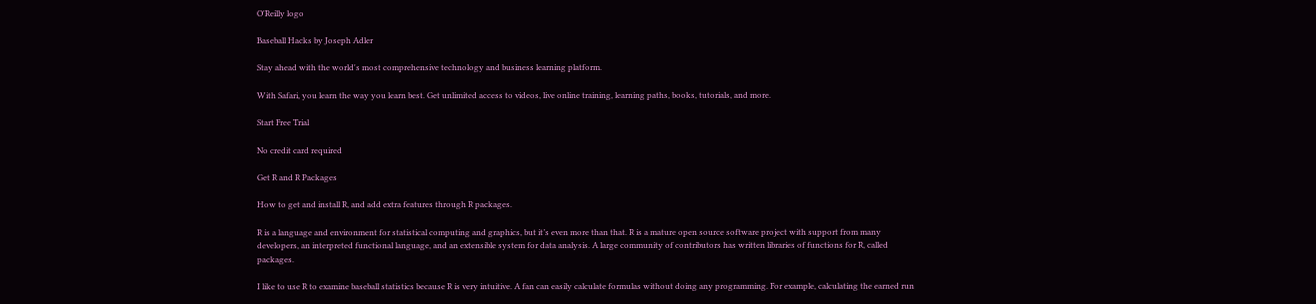O'Reilly logo

Baseball Hacks by Joseph Adler

Stay ahead with the world's most comprehensive technology and business learning platform.

With Safari, you learn the way you learn best. Get unlimited access to videos, live online training, learning paths, books, tutorials, and more.

Start Free Trial

No credit card required

Get R and R Packages

How to get and install R, and add extra features through R packages.

R is a language and environment for statistical computing and graphics, but it’s even more than that. R is a mature open source software project with support from many developers, an interpreted functional language, and an extensible system for data analysis. A large community of contributors has written libraries of functions for R, called packages.

I like to use R to examine baseball statistics because R is very intuitive. A fan can easily calculate formulas without doing any programming. For example, calculating the earned run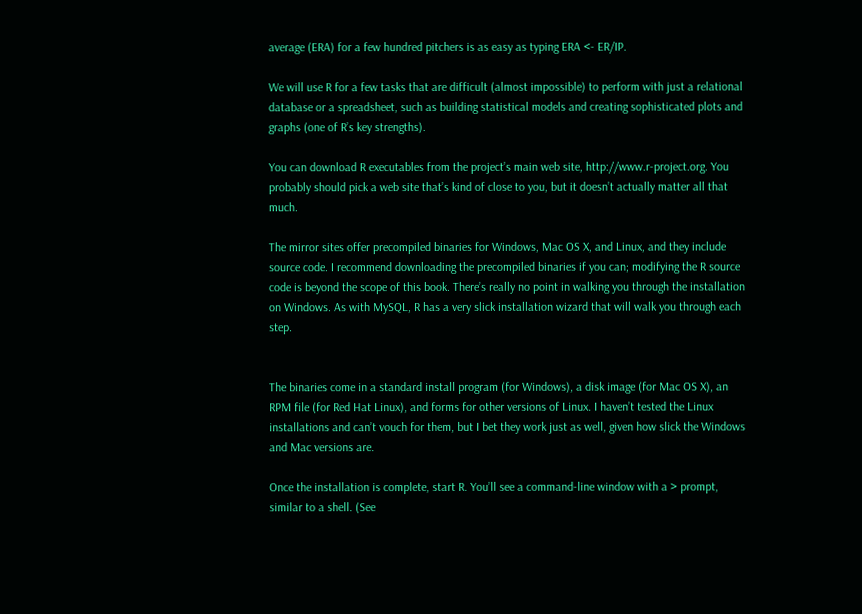average (ERA) for a few hundred pitchers is as easy as typing ERA <- ER/IP.

We will use R for a few tasks that are difficult (almost impossible) to perform with just a relational database or a spreadsheet, such as building statistical models and creating sophisticated plots and graphs (one of R’s key strengths).

You can download R executables from the project’s main web site, http://www.r-project.org. You probably should pick a web site that’s kind of close to you, but it doesn’t actually matter all that much.

The mirror sites offer precompiled binaries for Windows, Mac OS X, and Linux, and they include source code. I recommend downloading the precompiled binaries if you can; modifying the R source code is beyond the scope of this book. There’s really no point in walking you through the installation on Windows. As with MySQL, R has a very slick installation wizard that will walk you through each step.


The binaries come in a standard install program (for Windows), a disk image (for Mac OS X), an RPM file (for Red Hat Linux), and forms for other versions of Linux. I haven’t tested the Linux installations and can’t vouch for them, but I bet they work just as well, given how slick the Windows and Mac versions are.

Once the installation is complete, start R. You’ll see a command-line window with a > prompt, similar to a shell. (See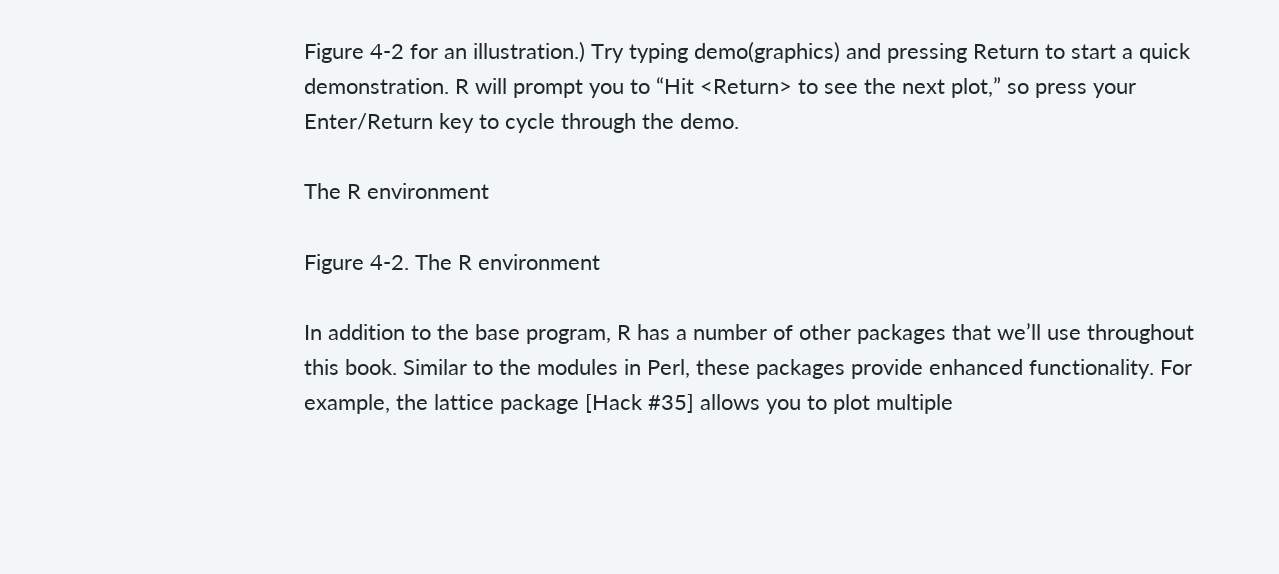Figure 4-2 for an illustration.) Try typing demo(graphics) and pressing Return to start a quick demonstration. R will prompt you to “Hit <Return> to see the next plot,” so press your Enter/Return key to cycle through the demo.

The R environment

Figure 4-2. The R environment

In addition to the base program, R has a number of other packages that we’ll use throughout this book. Similar to the modules in Perl, these packages provide enhanced functionality. For example, the lattice package [Hack #35] allows you to plot multiple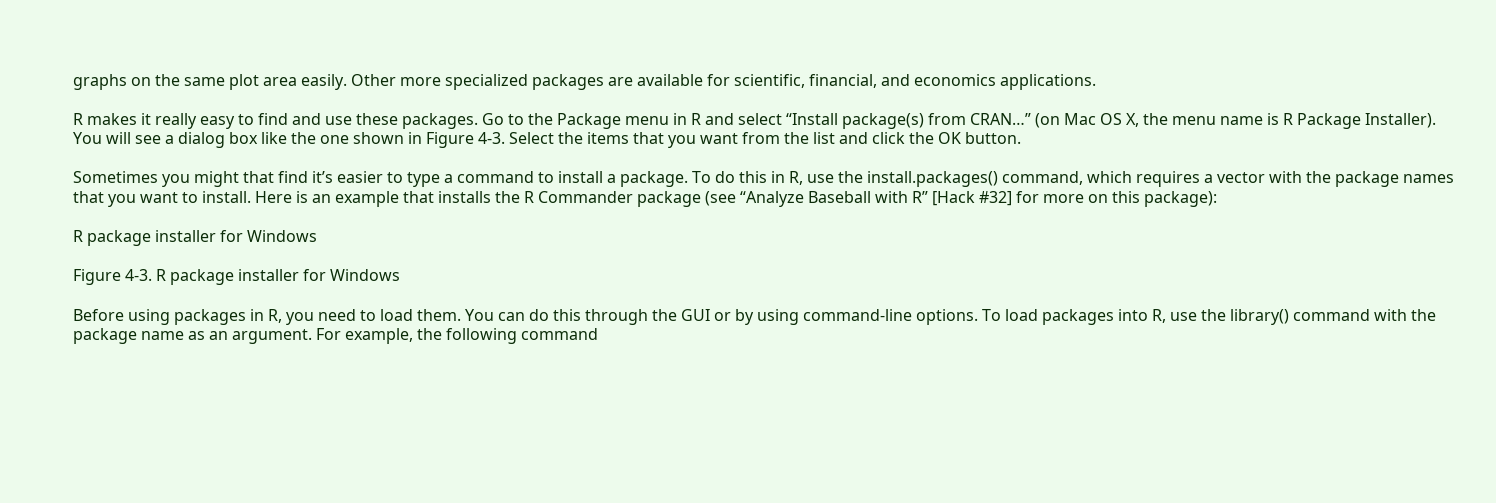graphs on the same plot area easily. Other more specialized packages are available for scientific, financial, and economics applications.

R makes it really easy to find and use these packages. Go to the Package menu in R and select “Install package(s) from CRAN…” (on Mac OS X, the menu name is R Package Installer). You will see a dialog box like the one shown in Figure 4-3. Select the items that you want from the list and click the OK button.

Sometimes you might that find it’s easier to type a command to install a package. To do this in R, use the install.packages() command, which requires a vector with the package names that you want to install. Here is an example that installs the R Commander package (see “Analyze Baseball with R” [Hack #32] for more on this package):

R package installer for Windows

Figure 4-3. R package installer for Windows

Before using packages in R, you need to load them. You can do this through the GUI or by using command-line options. To load packages into R, use the library() command with the package name as an argument. For example, the following command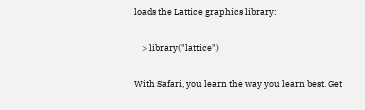loads the Lattice graphics library:

    > library("lattice")

With Safari, you learn the way you learn best. Get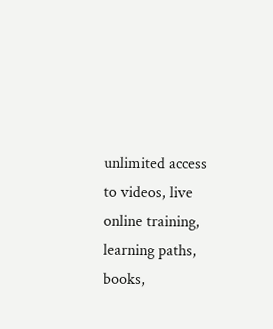unlimited access to videos, live online training, learning paths, books,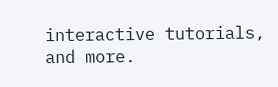interactive tutorials, and more.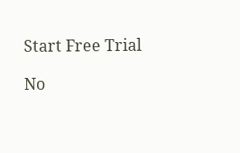Start Free Trial

No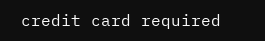credit card required